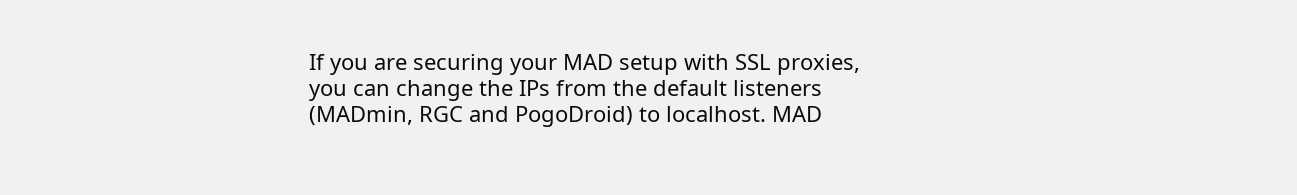If you are securing your MAD setup with SSL proxies, you can change the IPs from the default listeners (MADmin, RGC and PogoDroid) to localhost. MAD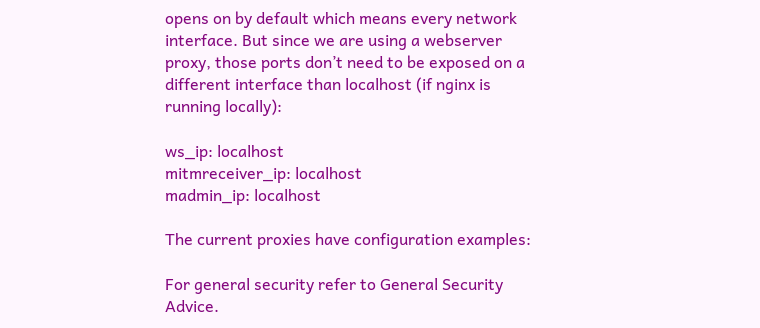opens on by default which means every network interface. But since we are using a webserver proxy, those ports don’t need to be exposed on a different interface than localhost (if nginx is running locally):

ws_ip: localhost
mitmreceiver_ip: localhost
madmin_ip: localhost

The current proxies have configuration examples:

For general security refer to General Security Advice.